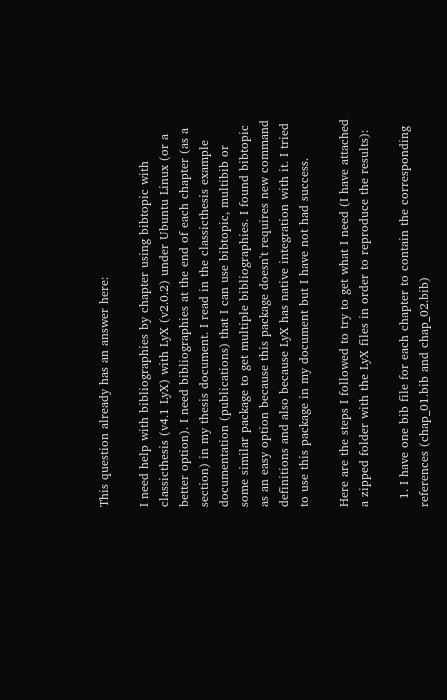This question already has an answer here:

I need help with bibliographies by chapter using bibtopic with classicthesis (v4.1 LyX) with LyX (v2.0.2) under Ubuntu Linux (or a better option). I need bibliographies at the end of each chapter (as a section) in my thesis document. I read in the classicthesis example documentation (publications) that I can use bibtopic, multibib or some similar package to get multiple bibliographies. I found bibtopic as an easy option because this package doesn't requires new command definitions and also because LyX has native integration with it. I tried to use this package in my document but I have not had success.

Here are the steps I followed to try to get what I need (I have attached a zipped folder with the LyX files in order to reproduce the results):

  1. I have one bib file for each chapter to contain the corresponding references (chap_01.bib and chap_02.bib)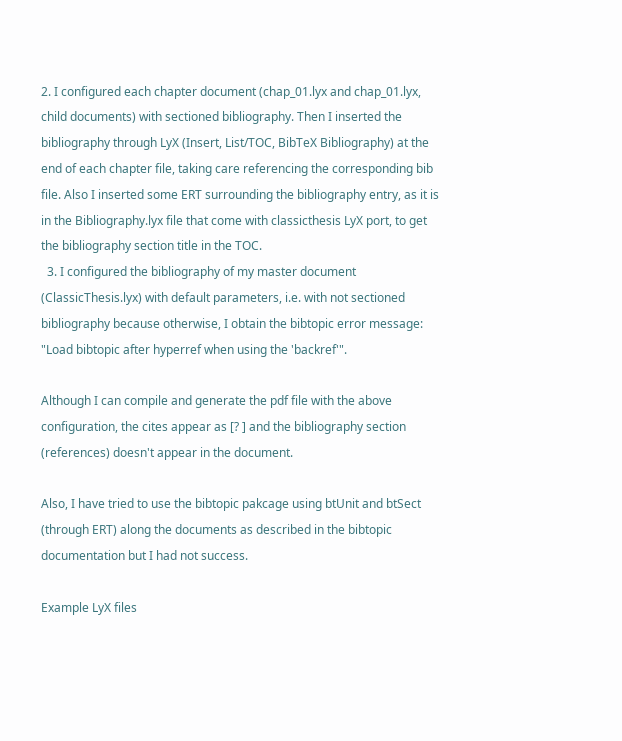2. I configured each chapter document (chap_01.lyx and chap_01.lyx, child documents) with sectioned bibliography. Then I inserted the bibliography through LyX (Insert, List/TOC, BibTeX Bibliography) at the end of each chapter file, taking care referencing the corresponding bib file. Also I inserted some ERT surrounding the bibliography entry, as it is in the Bibliography.lyx file that come with classicthesis LyX port, to get the bibliography section title in the TOC.
  3. I configured the bibliography of my master document (ClassicThesis.lyx) with default parameters, i.e. with not sectioned bibliography because otherwise, I obtain the bibtopic error message: "Load bibtopic after hyperref when using the 'backref'".

Although I can compile and generate the pdf file with the above configuration, the cites appear as [? ] and the bibliography section (references) doesn't appear in the document.

Also, I have tried to use the bibtopic pakcage using btUnit and btSect (through ERT) along the documents as described in the bibtopic documentation but I had not success.

Example LyX files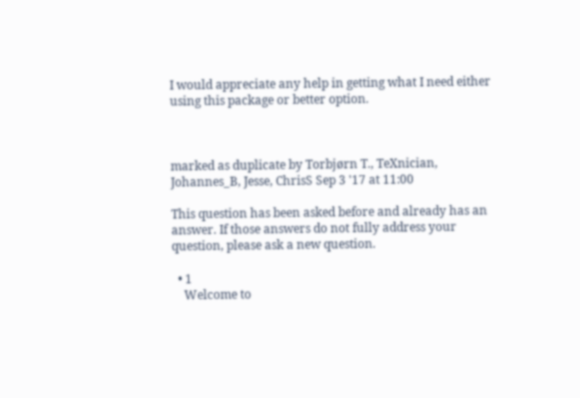I would appreciate any help in getting what I need either using this package or better option.



marked as duplicate by Torbjørn T., TeXnician, Johannes_B, Jesse, ChrisS Sep 3 '17 at 11:00

This question has been asked before and already has an answer. If those answers do not fully address your question, please ask a new question.

  • 1
    Welcome to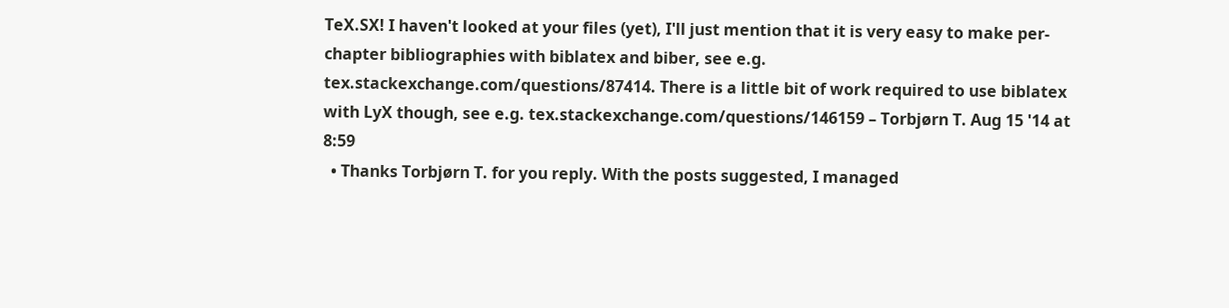TeX.SX! I haven't looked at your files (yet), I'll just mention that it is very easy to make per-chapter bibliographies with biblatex and biber, see e.g. tex.stackexchange.com/questions/87414. There is a little bit of work required to use biblatex with LyX though, see e.g. tex.stackexchange.com/questions/146159 – Torbjørn T. Aug 15 '14 at 8:59
  • Thanks Torbjørn T. for you reply. With the posts suggested, I managed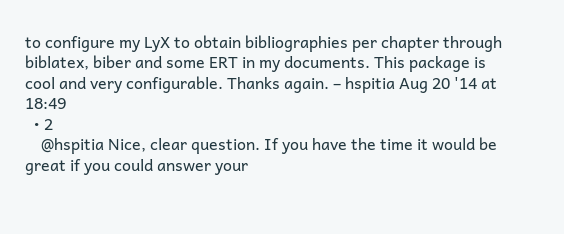to configure my LyX to obtain bibliographies per chapter through biblatex, biber and some ERT in my documents. This package is cool and very configurable. Thanks again. – hspitia Aug 20 '14 at 18:49
  • 2
    @hspitia Nice, clear question. If you have the time it would be great if you could answer your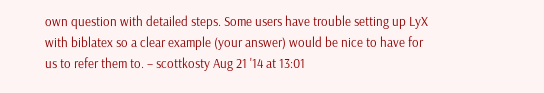own question with detailed steps. Some users have trouble setting up LyX with biblatex so a clear example (your answer) would be nice to have for us to refer them to. – scottkosty Aug 21 '14 at 13:01